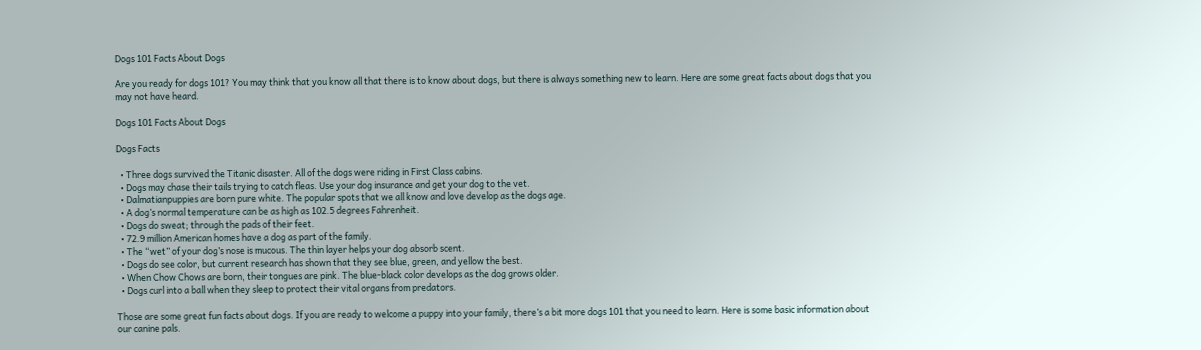Dogs 101 Facts About Dogs

Are you ready for dogs 101? You may think that you know all that there is to know about dogs, but there is always something new to learn. Here are some great facts about dogs that you may not have heard.

Dogs 101 Facts About Dogs

Dogs Facts

  • Three dogs survived the Titanic disaster. All of the dogs were riding in First Class cabins.
  • Dogs may chase their tails trying to catch fleas. Use your dog insurance and get your dog to the vet.
  • Dalmatianpuppies are born pure white. The popular spots that we all know and love develop as the dogs age.
  • A dog’s normal temperature can be as high as 102.5 degrees Fahrenheit.
  • Dogs do sweat; through the pads of their feet.
  • 72.9 million American homes have a dog as part of the family.
  • The “wet” of your dog’s nose is mucous. The thin layer helps your dog absorb scent.
  • Dogs do see color, but current research has shown that they see blue, green, and yellow the best.
  • When Chow Chows are born, their tongues are pink. The blue-black color develops as the dog grows older.
  • Dogs curl into a ball when they sleep to protect their vital organs from predators.

Those are some great fun facts about dogs. If you are ready to welcome a puppy into your family, there’s a bit more dogs 101 that you need to learn. Here is some basic information about our canine pals.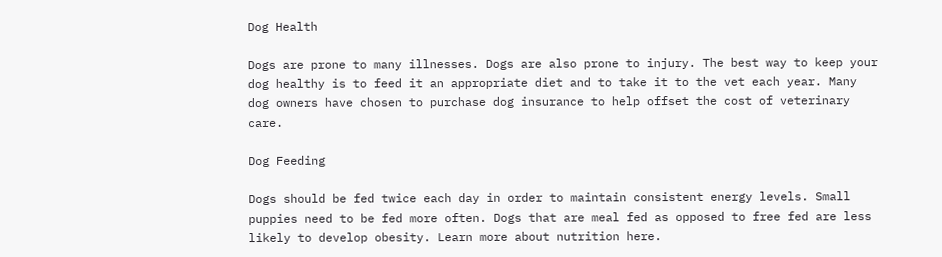Dog Health

Dogs are prone to many illnesses. Dogs are also prone to injury. The best way to keep your dog healthy is to feed it an appropriate diet and to take it to the vet each year. Many dog owners have chosen to purchase dog insurance to help offset the cost of veterinary care.

Dog Feeding

Dogs should be fed twice each day in order to maintain consistent energy levels. Small puppies need to be fed more often. Dogs that are meal fed as opposed to free fed are less likely to develop obesity. Learn more about nutrition here.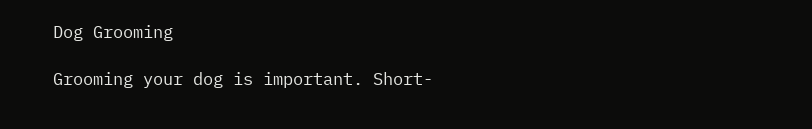Dog Grooming

Grooming your dog is important. Short-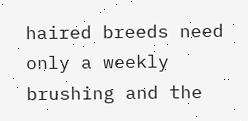haired breeds need only a weekly brushing and the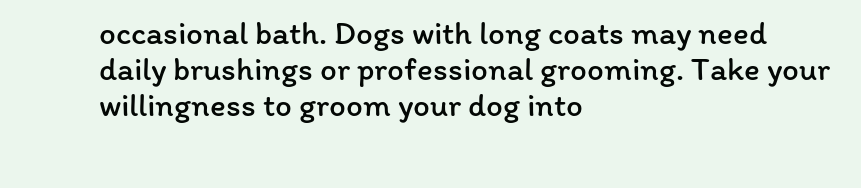occasional bath. Dogs with long coats may need daily brushings or professional grooming. Take your willingness to groom your dog into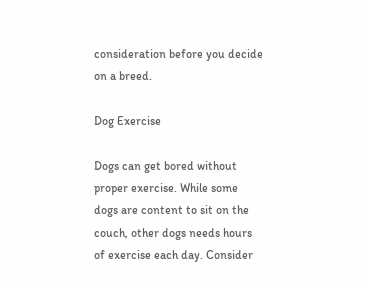consideration before you decide on a breed.

Dog Exercise

Dogs can get bored without proper exercise. While some dogs are content to sit on the couch, other dogs needs hours of exercise each day. Consider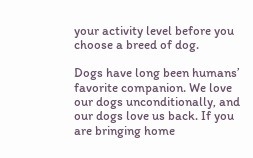your activity level before you choose a breed of dog.

Dogs have long been humans’ favorite companion. We love our dogs unconditionally, and our dogs love us back. If you are bringing home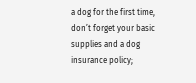a dog for the first time, don’t forget your basic supplies and a dog insurance policy;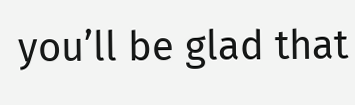you’ll be glad that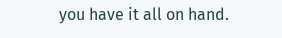you have it all on hand.